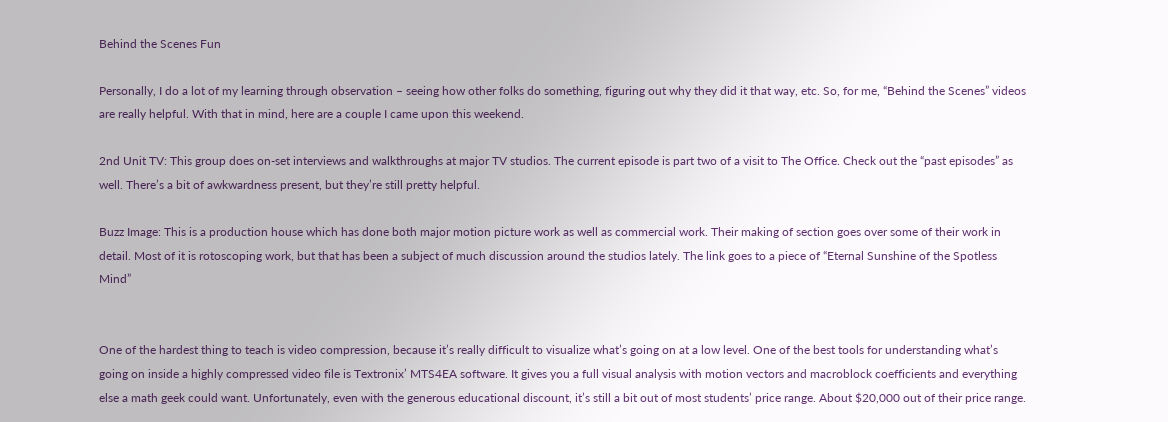Behind the Scenes Fun

Personally, I do a lot of my learning through observation – seeing how other folks do something, figuring out why they did it that way, etc. So, for me, “Behind the Scenes” videos are really helpful. With that in mind, here are a couple I came upon this weekend.

2nd Unit TV: This group does on-set interviews and walkthroughs at major TV studios. The current episode is part two of a visit to The Office. Check out the “past episodes” as well. There’s a bit of awkwardness present, but they’re still pretty helpful.

Buzz Image: This is a production house which has done both major motion picture work as well as commercial work. Their making of section goes over some of their work in detail. Most of it is rotoscoping work, but that has been a subject of much discussion around the studios lately. The link goes to a piece of “Eternal Sunshine of the Spotless Mind”


One of the hardest thing to teach is video compression, because it’s really difficult to visualize what’s going on at a low level. One of the best tools for understanding what’s going on inside a highly compressed video file is Textronix’ MTS4EA software. It gives you a full visual analysis with motion vectors and macroblock coefficients and everything else a math geek could want. Unfortunately, even with the generous educational discount, it’s still a bit out of most students’ price range. About $20,000 out of their price range.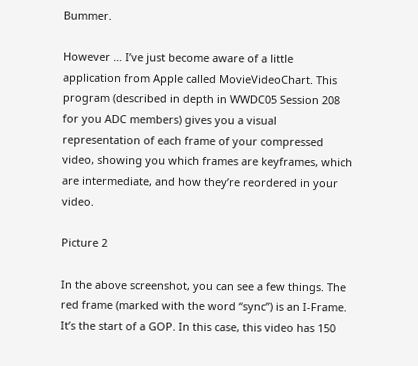Bummer.

However … I’ve just become aware of a little application from Apple called MovieVideoChart. This program (described in depth in WWDC05 Session 208 for you ADC members) gives you a visual representation of each frame of your compressed video, showing you which frames are keyframes, which are intermediate, and how they’re reordered in your video.

Picture 2

In the above screenshot, you can see a few things. The red frame (marked with the word “sync”) is an I-Frame. It’s the start of a GOP. In this case, this video has 150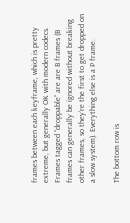frames between each keyframe, which is pretty extreme, but generally OK with modern codecs. Frames tagged “droppable” are are B frames (B frames can generally be ignored without breaking other frames, so they’re the first to get dropped on a slow system). Everything else is a P frame.

The bottom row is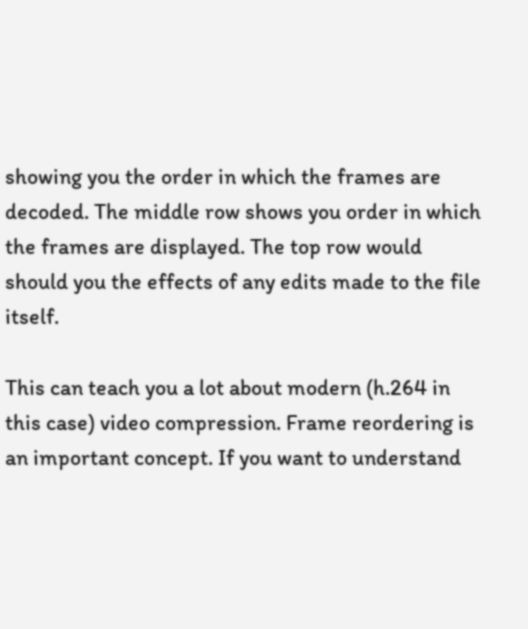showing you the order in which the frames are decoded. The middle row shows you order in which the frames are displayed. The top row would should you the effects of any edits made to the file itself.

This can teach you a lot about modern (h.264 in this case) video compression. Frame reordering is an important concept. If you want to understand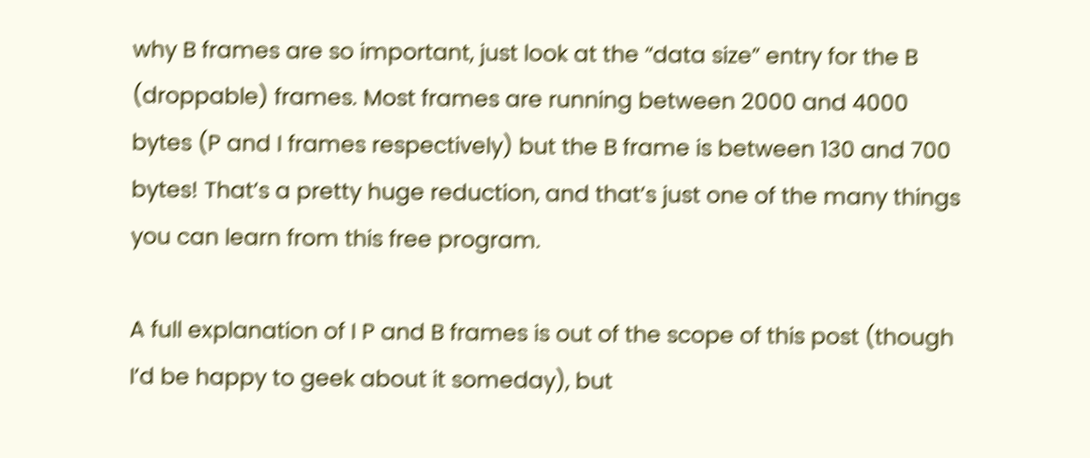why B frames are so important, just look at the “data size” entry for the B (droppable) frames. Most frames are running between 2000 and 4000 bytes (P and I frames respectively) but the B frame is between 130 and 700 bytes! That’s a pretty huge reduction, and that’s just one of the many things you can learn from this free program.

A full explanation of I P and B frames is out of the scope of this post (though I’d be happy to geek about it someday), but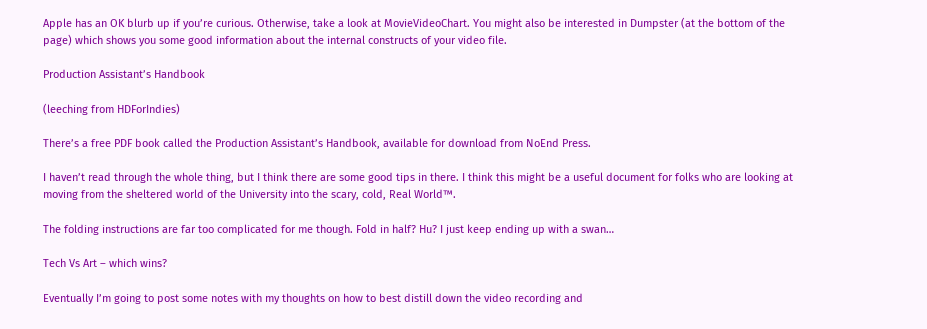Apple has an OK blurb up if you’re curious. Otherwise, take a look at MovieVideoChart. You might also be interested in Dumpster (at the bottom of the page) which shows you some good information about the internal constructs of your video file.

Production Assistant’s Handbook

(leeching from HDForIndies)

There’s a free PDF book called the Production Assistant’s Handbook, available for download from NoEnd Press.

I haven’t read through the whole thing, but I think there are some good tips in there. I think this might be a useful document for folks who are looking at moving from the sheltered world of the University into the scary, cold, Real World™.

The folding instructions are far too complicated for me though. Fold in half? Hu? I just keep ending up with a swan…

Tech Vs Art – which wins?

Eventually I’m going to post some notes with my thoughts on how to best distill down the video recording and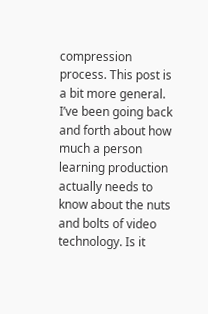compression process. This post is a bit more general. I’ve been going back and forth about how much a person learning production actually needs to know about the nuts and bolts of video technology. Is it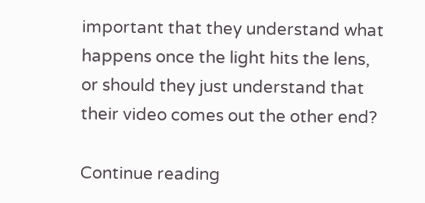important that they understand what happens once the light hits the lens, or should they just understand that their video comes out the other end?

Continue reading